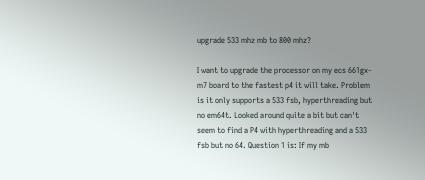upgrade 533 mhz mb to 800 mhz?

I want to upgrade the processor on my ecs 661gx-m7 board to the fastest p4 it will take. Problem is it only supports a 533 fsb, hyperthreading but no em64t. Looked around quite a bit but can't seem to find a P4 with hyperthreading and a 533 fsb but no 64. Question 1 is: If my mb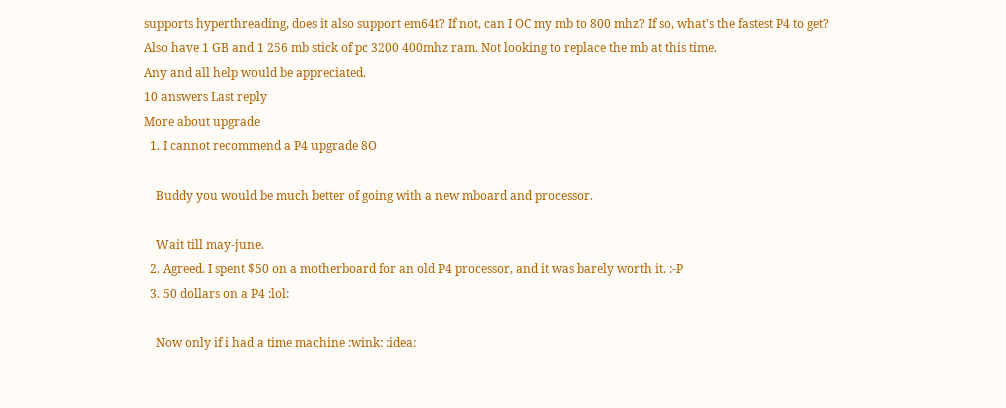supports hyperthreading, does it also support em64t? If not, can I OC my mb to 800 mhz? If so, what's the fastest P4 to get? Also have 1 GB and 1 256 mb stick of pc 3200 400mhz ram. Not looking to replace the mb at this time.
Any and all help would be appreciated.
10 answers Last reply
More about upgrade
  1. I cannot recommend a P4 upgrade 8O

    Buddy you would be much better of going with a new mboard and processor.

    Wait till may-june.
  2. Agreed. I spent $50 on a motherboard for an old P4 processor, and it was barely worth it. :-P
  3. 50 dollars on a P4 :lol:

    Now only if i had a time machine :wink: :idea: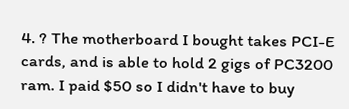4. ? The motherboard I bought takes PCI-E cards, and is able to hold 2 gigs of PC3200 ram. I paid $50 so I didn't have to buy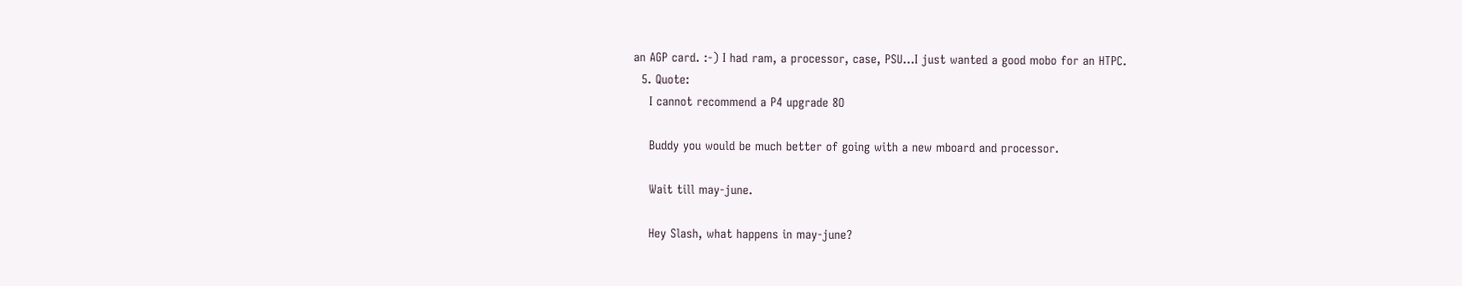an AGP card. :-) I had ram, a processor, case, PSU...I just wanted a good mobo for an HTPC.
  5. Quote:
    I cannot recommend a P4 upgrade 8O

    Buddy you would be much better of going with a new mboard and processor.

    Wait till may-june.

    Hey Slash, what happens in may-june?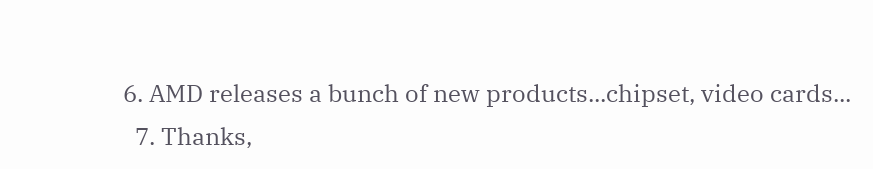6. AMD releases a bunch of new products...chipset, video cards...
  7. Thanks,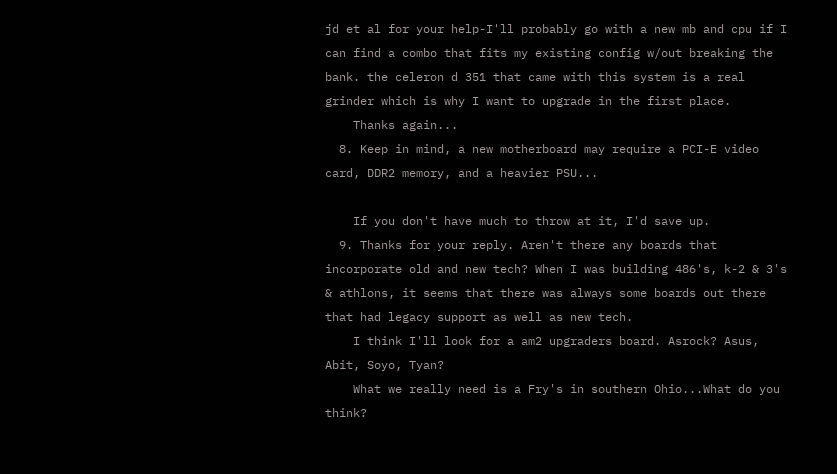jd et al for your help-I'll probably go with a new mb and cpu if I can find a combo that fits my existing config w/out breaking the bank. the celeron d 351 that came with this system is a real grinder which is why I want to upgrade in the first place.
    Thanks again...
  8. Keep in mind, a new motherboard may require a PCI-E video card, DDR2 memory, and a heavier PSU...

    If you don't have much to throw at it, I'd save up.
  9. Thanks for your reply. Aren't there any boards that incorporate old and new tech? When I was building 486's, k-2 & 3's & athlons, it seems that there was always some boards out there that had legacy support as well as new tech.
    I think I'll look for a am2 upgraders board. Asrock? Asus, Abit, Soyo, Tyan?
    What we really need is a Fry's in southern Ohio...What do you think?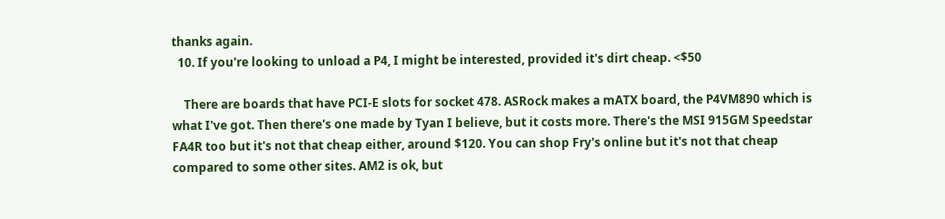thanks again.
  10. If you're looking to unload a P4, I might be interested, provided it's dirt cheap. <$50

    There are boards that have PCI-E slots for socket 478. ASRock makes a mATX board, the P4VM890 which is what I've got. Then there's one made by Tyan I believe, but it costs more. There's the MSI 915GM Speedstar FA4R too but it's not that cheap either, around $120. You can shop Fry's online but it's not that cheap compared to some other sites. AM2 is ok, but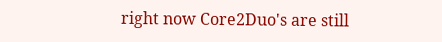right now Core2Duo's are still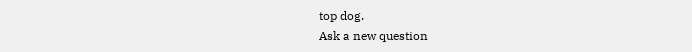top dog.
Ask a new question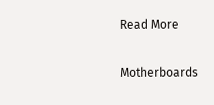Read More

Motherboards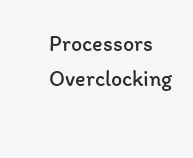Processors Overclocking